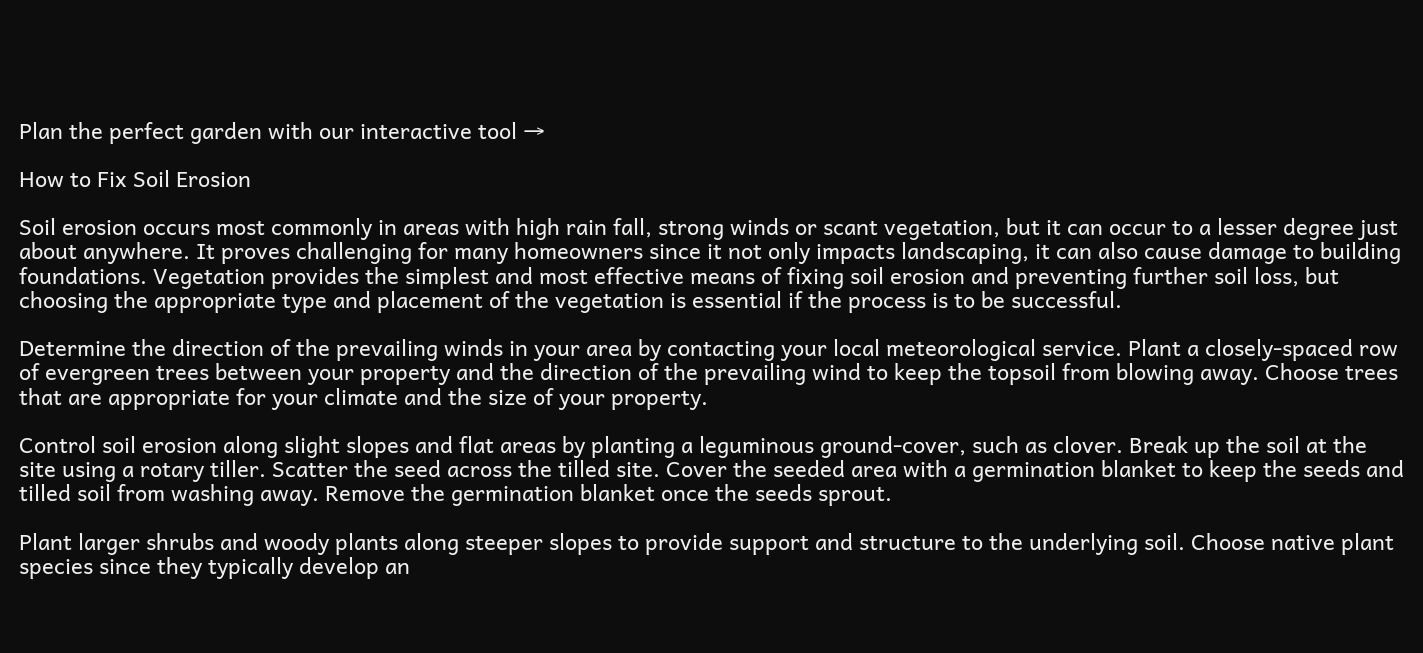Plan the perfect garden with our interactive tool →

How to Fix Soil Erosion

Soil erosion occurs most commonly in areas with high rain fall, strong winds or scant vegetation, but it can occur to a lesser degree just about anywhere. It proves challenging for many homeowners since it not only impacts landscaping, it can also cause damage to building foundations. Vegetation provides the simplest and most effective means of fixing soil erosion and preventing further soil loss, but choosing the appropriate type and placement of the vegetation is essential if the process is to be successful.

Determine the direction of the prevailing winds in your area by contacting your local meteorological service. Plant a closely-spaced row of evergreen trees between your property and the direction of the prevailing wind to keep the topsoil from blowing away. Choose trees that are appropriate for your climate and the size of your property.

Control soil erosion along slight slopes and flat areas by planting a leguminous ground-cover, such as clover. Break up the soil at the site using a rotary tiller. Scatter the seed across the tilled site. Cover the seeded area with a germination blanket to keep the seeds and tilled soil from washing away. Remove the germination blanket once the seeds sprout.

Plant larger shrubs and woody plants along steeper slopes to provide support and structure to the underlying soil. Choose native plant species since they typically develop an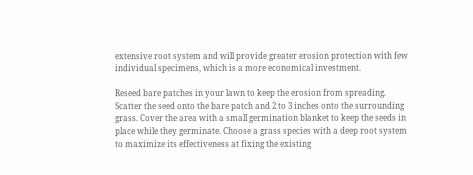extensive root system and will provide greater erosion protection with few individual specimens, which is a more economical investment.

Reseed bare patches in your lawn to keep the erosion from spreading. Scatter the seed onto the bare patch and 2 to 3 inches onto the surrounding grass. Cover the area with a small germination blanket to keep the seeds in place while they germinate. Choose a grass species with a deep root system to maximize its effectiveness at fixing the existing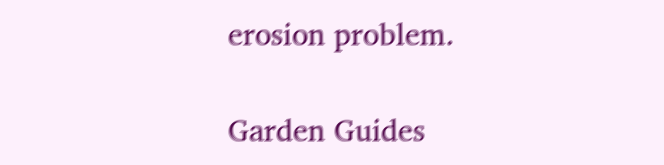erosion problem.

Garden Guides